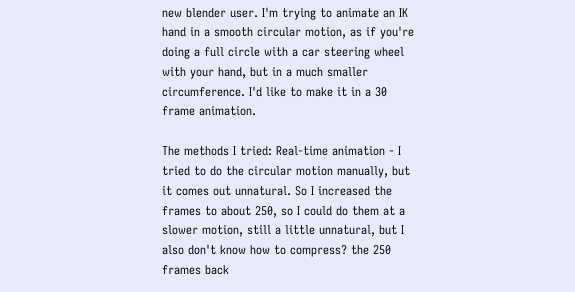new blender user. I'm trying to animate an IK hand in a smooth circular motion, as if you're doing a full circle with a car steering wheel with your hand, but in a much smaller circumference. I'd like to make it in a 30 frame animation.

The methods I tried: Real-time animation - I tried to do the circular motion manually, but it comes out unnatural. So I increased the frames to about 250, so I could do them at a slower motion, still a little unnatural, but I also don't know how to compress? the 250 frames back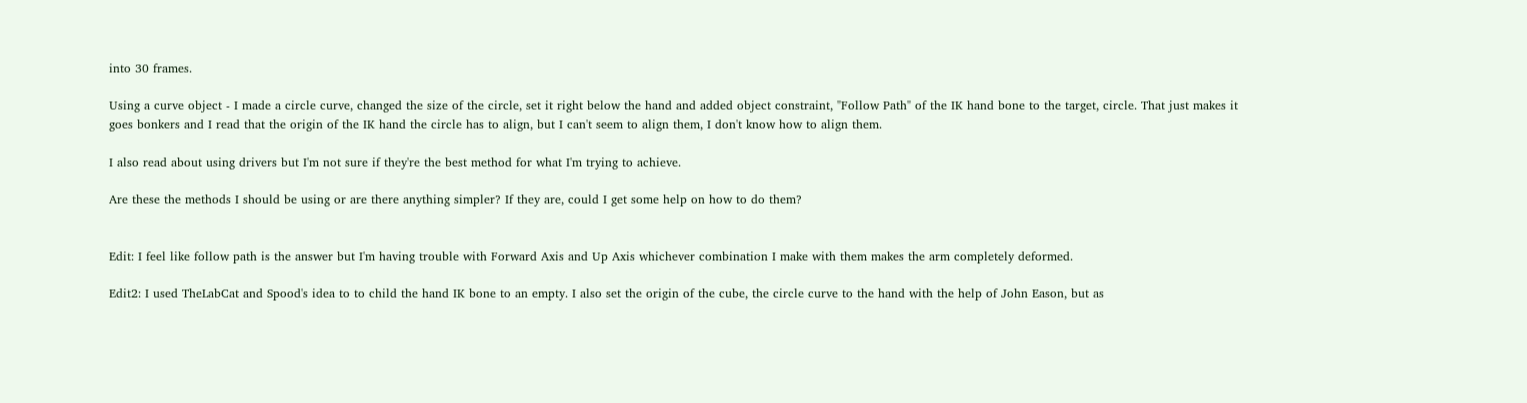into 30 frames.

Using a curve object - I made a circle curve, changed the size of the circle, set it right below the hand and added object constraint, "Follow Path" of the IK hand bone to the target, circle. That just makes it goes bonkers and I read that the origin of the IK hand the circle has to align, but I can't seem to align them, I don't know how to align them.

I also read about using drivers but I'm not sure if they're the best method for what I'm trying to achieve.

Are these the methods I should be using or are there anything simpler? If they are, could I get some help on how to do them?


Edit: I feel like follow path is the answer but I'm having trouble with Forward Axis and Up Axis whichever combination I make with them makes the arm completely deformed.

Edit2: I used TheLabCat and Spood's idea to to child the hand IK bone to an empty. I also set the origin of the cube, the circle curve to the hand with the help of John Eason, but as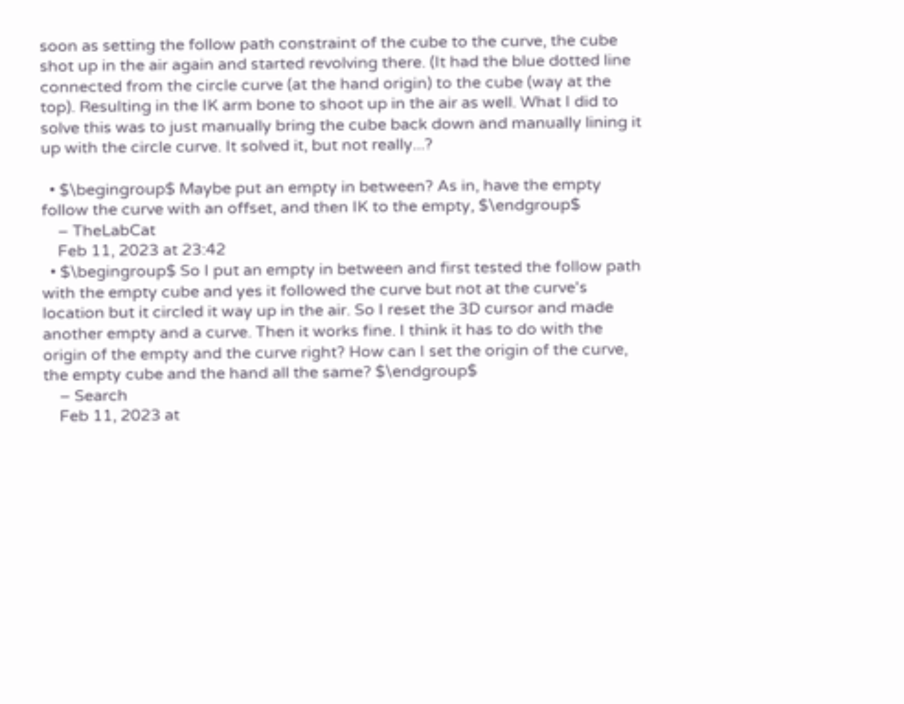soon as setting the follow path constraint of the cube to the curve, the cube shot up in the air again and started revolving there. (It had the blue dotted line connected from the circle curve (at the hand origin) to the cube (way at the top). Resulting in the IK arm bone to shoot up in the air as well. What I did to solve this was to just manually bring the cube back down and manually lining it up with the circle curve. It solved it, but not really...?

  • $\begingroup$ Maybe put an empty in between? As in, have the empty follow the curve with an offset, and then IK to the empty, $\endgroup$
    – TheLabCat
    Feb 11, 2023 at 23:42
  • $\begingroup$ So I put an empty in between and first tested the follow path with the empty cube and yes it followed the curve but not at the curve's location but it circled it way up in the air. So I reset the 3D cursor and made another empty and a curve. Then it works fine. I think it has to do with the origin of the empty and the curve right? How can I set the origin of the curve, the empty cube and the hand all the same? $\endgroup$
    – Search
    Feb 11, 2023 at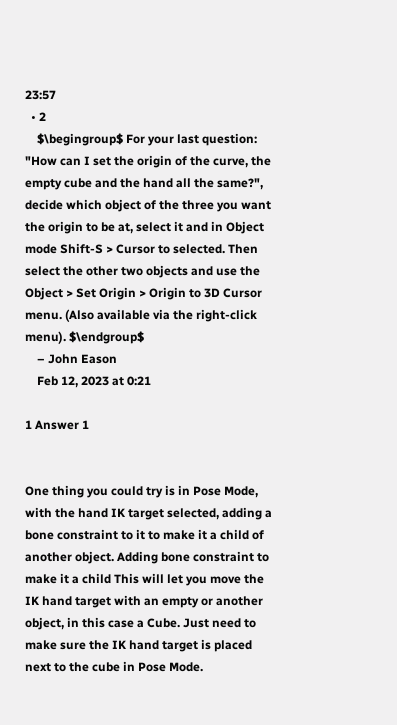23:57
  • 2
    $\begingroup$ For your last question: "How can I set the origin of the curve, the empty cube and the hand all the same?", decide which object of the three you want the origin to be at, select it and in Object mode Shift-S > Cursor to selected. Then select the other two objects and use the Object > Set Origin > Origin to 3D Cursor menu. (Also available via the right-click menu). $\endgroup$
    – John Eason
    Feb 12, 2023 at 0:21

1 Answer 1


One thing you could try is in Pose Mode, with the hand IK target selected, adding a bone constraint to it to make it a child of another object. Adding bone constraint to make it a child This will let you move the IK hand target with an empty or another object, in this case a Cube. Just need to make sure the IK hand target is placed next to the cube in Pose Mode.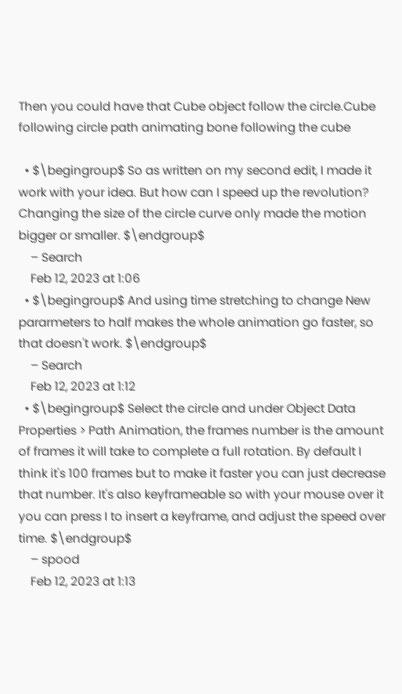Then you could have that Cube object follow the circle.Cube following circle path animating bone following the cube

  • $\begingroup$ So as written on my second edit, I made it work with your idea. But how can I speed up the revolution? Changing the size of the circle curve only made the motion bigger or smaller. $\endgroup$
    – Search
    Feb 12, 2023 at 1:06
  • $\begingroup$ And using time stretching to change New pararmeters to half makes the whole animation go faster, so that doesn't work. $\endgroup$
    – Search
    Feb 12, 2023 at 1:12
  • $\begingroup$ Select the circle and under Object Data Properties > Path Animation, the frames number is the amount of frames it will take to complete a full rotation. By default I think it's 100 frames but to make it faster you can just decrease that number. It's also keyframeable so with your mouse over it you can press I to insert a keyframe, and adjust the speed over time. $\endgroup$
    – spood
    Feb 12, 2023 at 1:13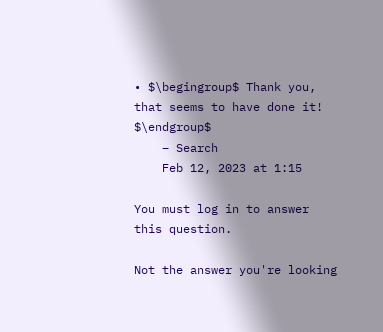• $\begingroup$ Thank you, that seems to have done it! $\endgroup$
    – Search
    Feb 12, 2023 at 1:15

You must log in to answer this question.

Not the answer you're looking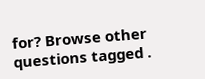for? Browse other questions tagged .